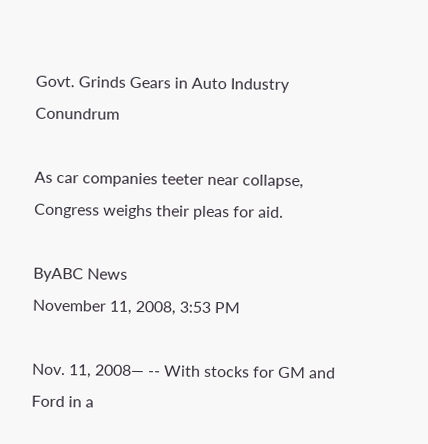Govt. Grinds Gears in Auto Industry Conundrum

As car companies teeter near collapse, Congress weighs their pleas for aid.

ByABC News
November 11, 2008, 3:53 PM

Nov. 11, 2008— -- With stocks for GM and Ford in a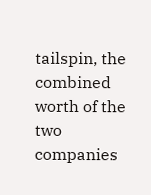tailspin, the combined worth of the two companies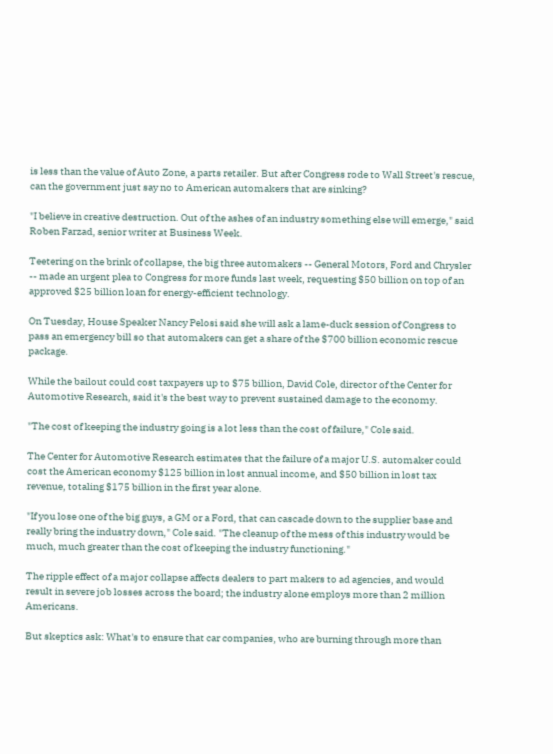is less than the value of Auto Zone, a parts retailer. But after Congress rode to Wall Street's rescue, can the government just say no to American automakers that are sinking?

"I believe in creative destruction. Out of the ashes of an industry something else will emerge," said Roben Farzad, senior writer at Business Week.

Teetering on the brink of collapse, the big three automakers -- General Motors, Ford and Chrysler -- made an urgent plea to Congress for more funds last week, requesting $50 billion on top of an approved $25 billion loan for energy-efficient technology.

On Tuesday, House Speaker Nancy Pelosi said she will ask a lame-duck session of Congress to pass an emergency bill so that automakers can get a share of the $700 billion economic rescue package.

While the bailout could cost taxpayers up to $75 billion, David Cole, director of the Center for Automotive Research, said it's the best way to prevent sustained damage to the economy.

"The cost of keeping the industry going is a lot less than the cost of failure," Cole said.

The Center for Automotive Research estimates that the failure of a major U.S. automaker could cost the American economy $125 billion in lost annual income, and $50 billion in lost tax revenue, totaling $175 billion in the first year alone.

"If you lose one of the big guys, a GM or a Ford, that can cascade down to the supplier base and really bring the industry down," Cole said. "The cleanup of the mess of this industry would be much, much greater than the cost of keeping the industry functioning."

The ripple effect of a major collapse affects dealers to part makers to ad agencies, and would result in severe job losses across the board; the industry alone employs more than 2 million Americans.

But skeptics ask: What's to ensure that car companies, who are burning through more than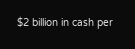$2 billion in cash per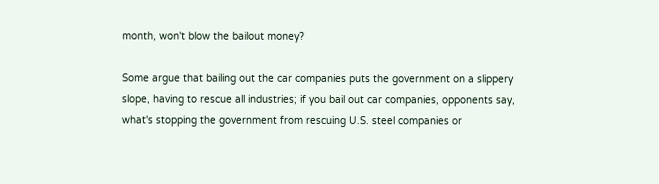month, won't blow the bailout money?

Some argue that bailing out the car companies puts the government on a slippery slope, having to rescue all industries; if you bail out car companies, opponents say, what's stopping the government from rescuing U.S. steel companies or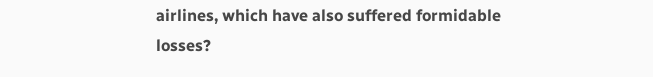airlines, which have also suffered formidable losses?